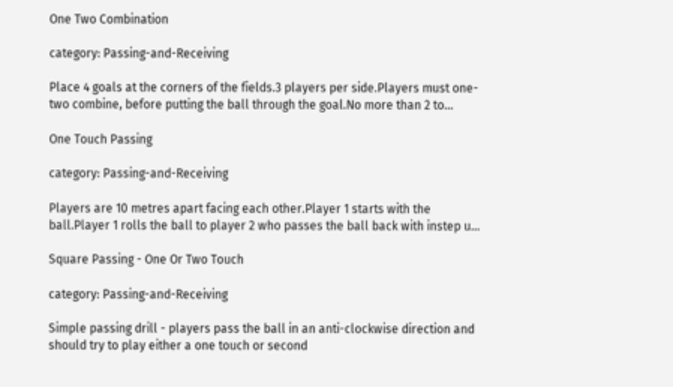One Two Combination

category: Passing-and-Receiving

Place 4 goals at the corners of the fields.3 players per side.Players must one-two combine, before putting the ball through the goal.No more than 2 to...

One Touch Passing

category: Passing-and-Receiving

Players are 10 metres apart facing each other.Player 1 starts with the ball.Player 1 rolls the ball to player 2 who passes the ball back with instep u...

Square Passing - One Or Two Touch

category: Passing-and-Receiving

Simple passing drill - players pass the ball in an anti-clockwise direction and should try to play either a one touch or second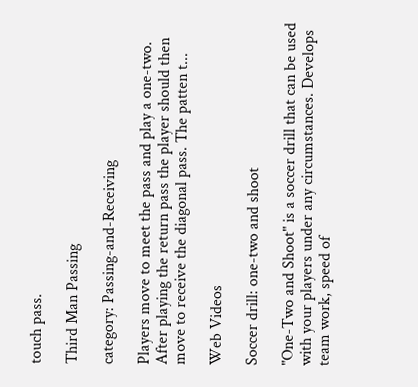touch pass.

Third Man Passing

category: Passing-and-Receiving

Players move to meet the pass and play a one-two. After playing the return pass the player should then move to receive the diagonal pass. The patten t...

Web Videos

Soccer drill: one-two and shoot

"One-Two and Shoot" is a soccer drill that can be used with your players under any circumstances. Develops team work, speed of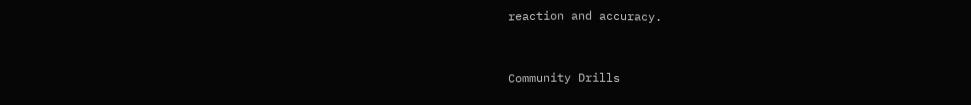reaction and accuracy.



Community Drills